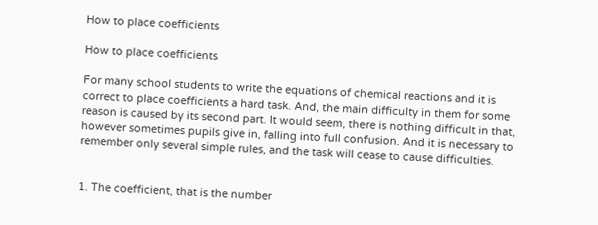How to place coefficients

How to place coefficients

For many school students to write the equations of chemical reactions and it is correct to place coefficients a hard task. And, the main difficulty in them for some reason is caused by its second part. It would seem, there is nothing difficult in that, however sometimes pupils give in, falling into full confusion. And it is necessary to remember only several simple rules, and the task will cease to cause difficulties.


1. The coefficient, that is the number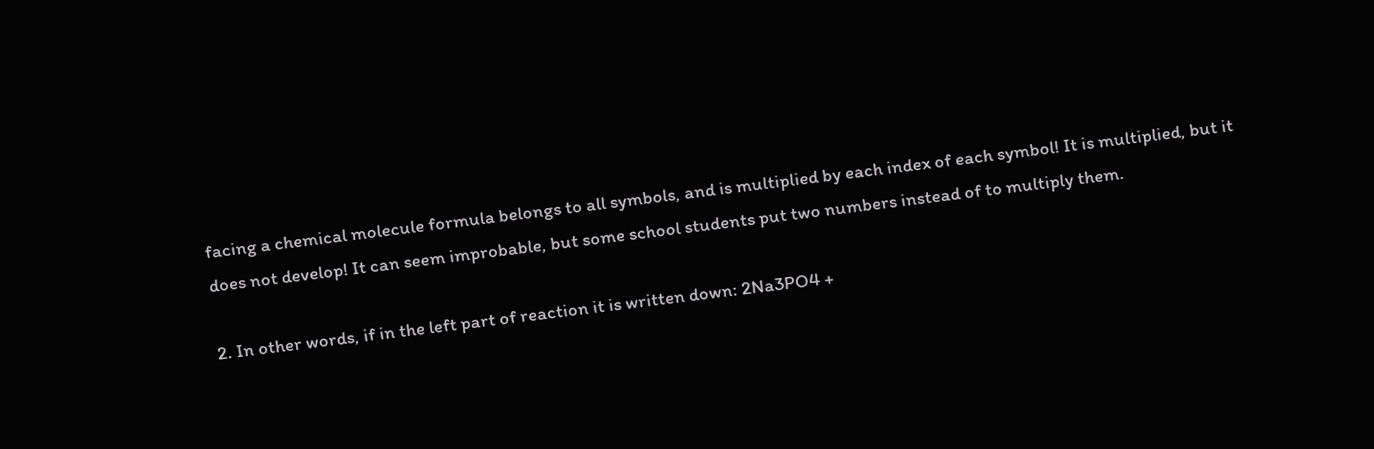facing a chemical molecule formula belongs to all symbols, and is multiplied by each index of each symbol! It is multiplied, but it does not develop! It can seem improbable, but some school students put two numbers instead of to multiply them.

2. In other words, if in the left part of reaction it is written down: 2Na3PO4 +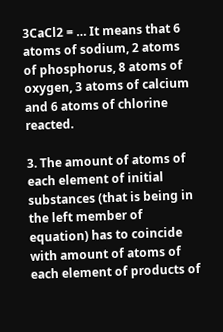3CaCl2 = … It means that 6 atoms of sodium, 2 atoms of phosphorus, 8 atoms of oxygen, 3 atoms of calcium and 6 atoms of chlorine reacted.

3. The amount of atoms of each element of initial substances (that is being in the left member of equation) has to coincide with amount of atoms of each element of products of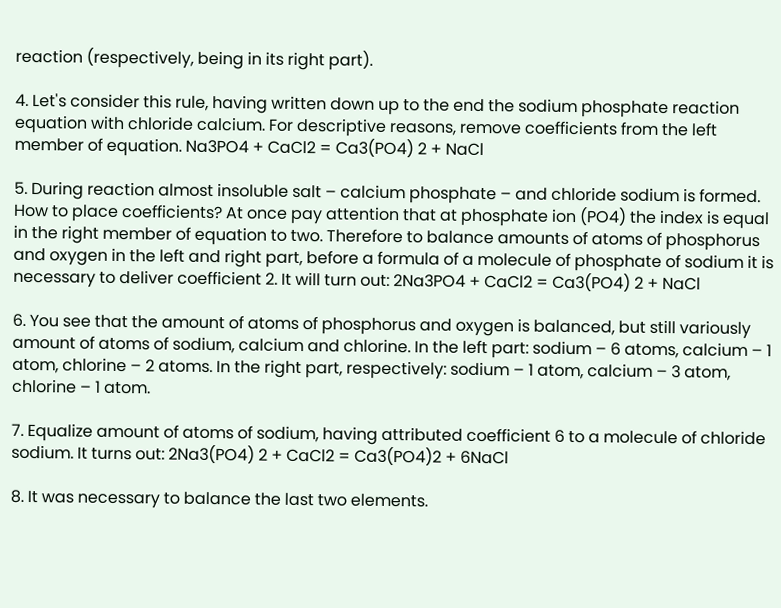reaction (respectively, being in its right part).

4. Let's consider this rule, having written down up to the end the sodium phosphate reaction equation with chloride calcium. For descriptive reasons, remove coefficients from the left member of equation. Na3PO4 + CaCl2 = Ca3(PO4) 2 + NaCl

5. During reaction almost insoluble salt – calcium phosphate – and chloride sodium is formed. How to place coefficients? At once pay attention that at phosphate ion (PO4) the index is equal in the right member of equation to two. Therefore to balance amounts of atoms of phosphorus and oxygen in the left and right part, before a formula of a molecule of phosphate of sodium it is necessary to deliver coefficient 2. It will turn out: 2Na3PO4 + CaCl2 = Ca3(PO4) 2 + NaCl

6. You see that the amount of atoms of phosphorus and oxygen is balanced, but still variously amount of atoms of sodium, calcium and chlorine. In the left part: sodium – 6 atoms, calcium – 1 atom, chlorine – 2 atoms. In the right part, respectively: sodium – 1 atom, calcium – 3 atom, chlorine – 1 atom.

7. Equalize amount of atoms of sodium, having attributed coefficient 6 to a molecule of chloride sodium. It turns out: 2Na3(PO4) 2 + CaCl2 = Ca3(PO4)2 + 6NaCl

8. It was necessary to balance the last two elements.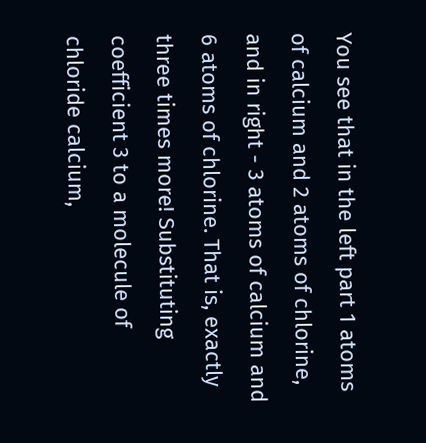You see that in the left part 1 atoms of calcium and 2 atoms of chlorine, and in right - 3 atoms of calcium and 6 atoms of chlorine. That is, exactly three times more! Substituting coefficient 3 to a molecule of chloride calcium,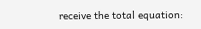receive the total equation: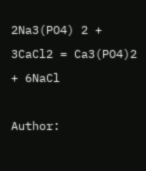2Na3(PO4) 2 + 3CaCl2 = Ca3(PO4)2 + 6NaCl

Author: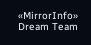«MirrorInfo» Dream Team